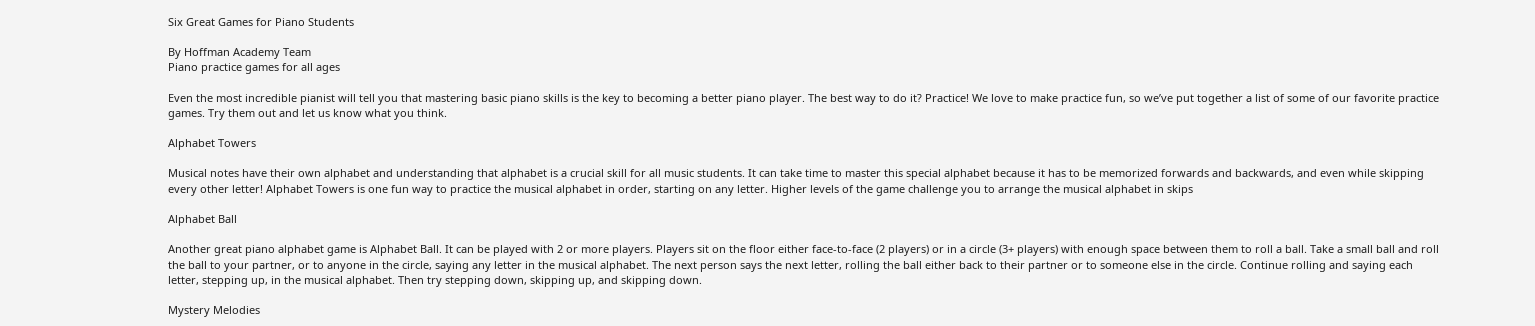Six Great Games for Piano Students

By Hoffman Academy Team
Piano practice games for all ages

Even the most incredible pianist will tell you that mastering basic piano skills is the key to becoming a better piano player. The best way to do it? Practice! We love to make practice fun, so we’ve put together a list of some of our favorite practice games. Try them out and let us know what you think.

Alphabet Towers

Musical notes have their own alphabet and understanding that alphabet is a crucial skill for all music students. It can take time to master this special alphabet because it has to be memorized forwards and backwards, and even while skipping every other letter! Alphabet Towers is one fun way to practice the musical alphabet in order, starting on any letter. Higher levels of the game challenge you to arrange the musical alphabet in skips

Alphabet Ball

Another great piano alphabet game is Alphabet Ball. It can be played with 2 or more players. Players sit on the floor either face-to-face (2 players) or in a circle (3+ players) with enough space between them to roll a ball. Take a small ball and roll the ball to your partner, or to anyone in the circle, saying any letter in the musical alphabet. The next person says the next letter, rolling the ball either back to their partner or to someone else in the circle. Continue rolling and saying each letter, stepping up, in the musical alphabet. Then try stepping down, skipping up, and skipping down.

Mystery Melodies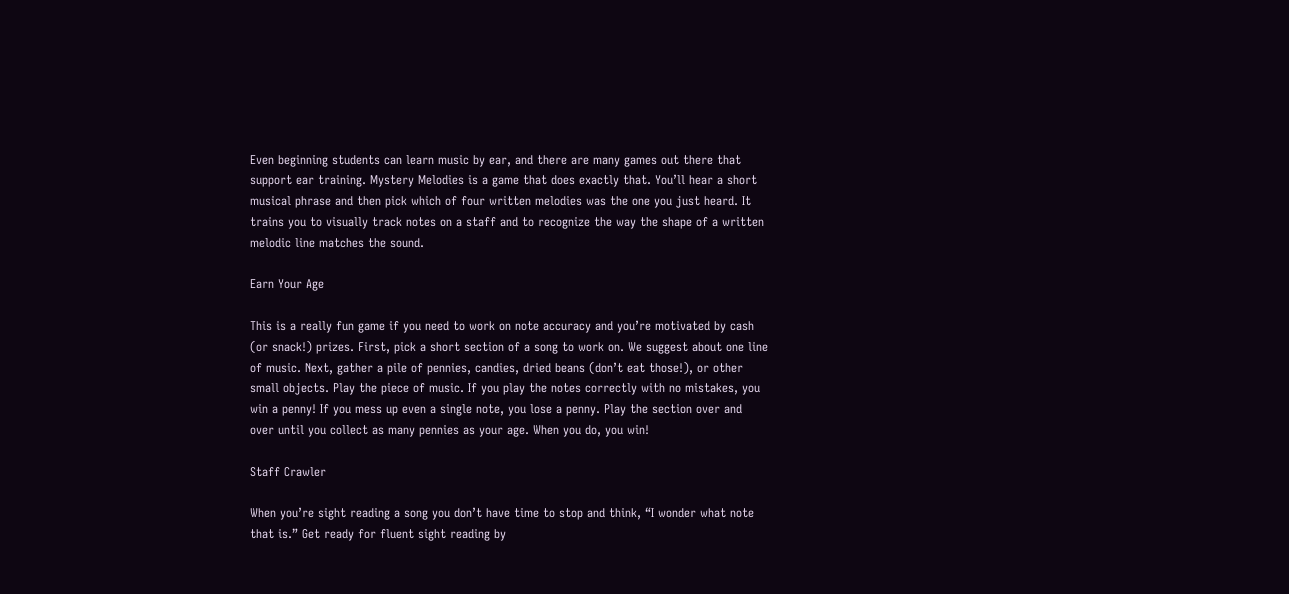Even beginning students can learn music by ear, and there are many games out there that support ear training. Mystery Melodies is a game that does exactly that. You’ll hear a short musical phrase and then pick which of four written melodies was the one you just heard. It trains you to visually track notes on a staff and to recognize the way the shape of a written melodic line matches the sound.

Earn Your Age

This is a really fun game if you need to work on note accuracy and you’re motivated by cash (or snack!) prizes. First, pick a short section of a song to work on. We suggest about one line of music. Next, gather a pile of pennies, candies, dried beans (don’t eat those!), or other small objects. Play the piece of music. If you play the notes correctly with no mistakes, you win a penny! If you mess up even a single note, you lose a penny. Play the section over and over until you collect as many pennies as your age. When you do, you win!

Staff Crawler

When you’re sight reading a song you don’t have time to stop and think, “I wonder what note that is.” Get ready for fluent sight reading by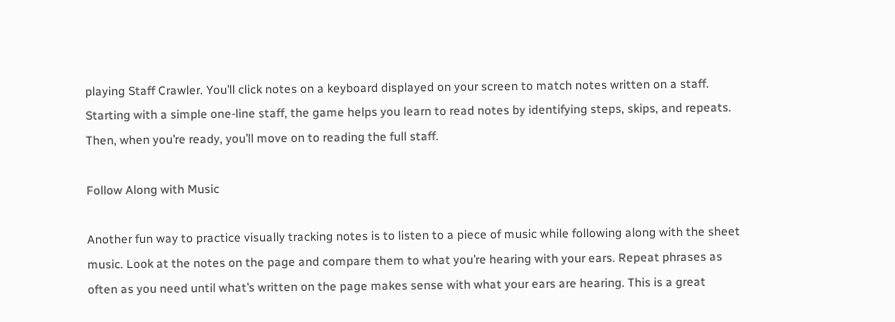playing Staff Crawler. You’ll click notes on a keyboard displayed on your screen to match notes written on a staff. Starting with a simple one-line staff, the game helps you learn to read notes by identifying steps, skips, and repeats. Then, when you’re ready, you’ll move on to reading the full staff.

Follow Along with Music

Another fun way to practice visually tracking notes is to listen to a piece of music while following along with the sheet music. Look at the notes on the page and compare them to what you’re hearing with your ears. Repeat phrases as often as you need until what’s written on the page makes sense with what your ears are hearing. This is a great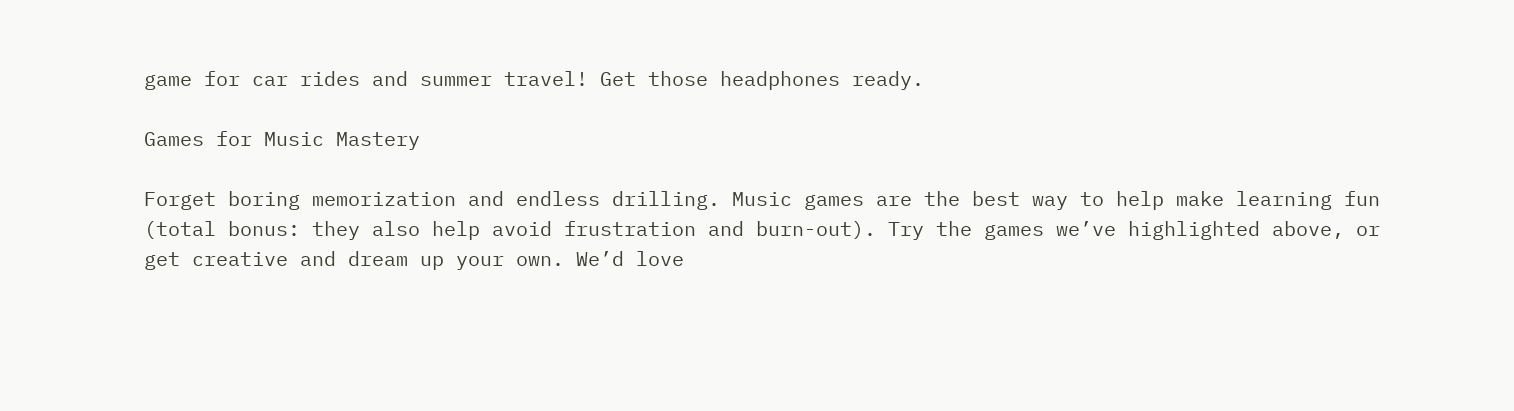game for car rides and summer travel! Get those headphones ready.

Games for Music Mastery

Forget boring memorization and endless drilling. Music games are the best way to help make learning fun (total bonus: they also help avoid frustration and burn-out). Try the games we’ve highlighted above, or get creative and dream up your own. We’d love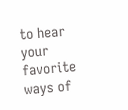to hear your favorite ways of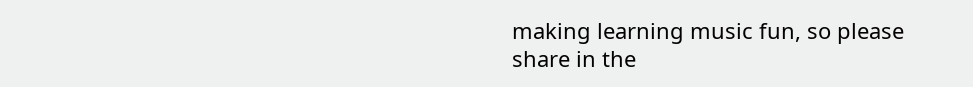making learning music fun, so please share in the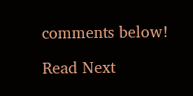comments below!

Read Next